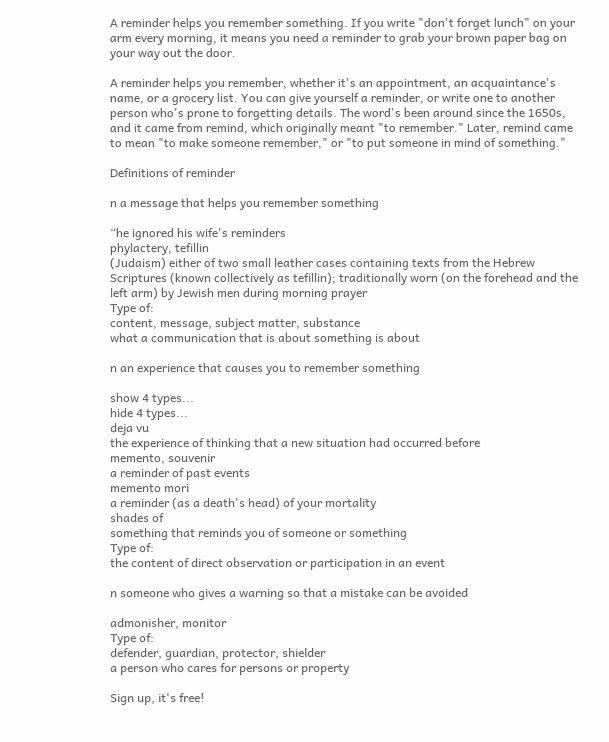A reminder helps you remember something. If you write "don't forget lunch" on your arm every morning, it means you need a reminder to grab your brown paper bag on your way out the door.

A reminder helps you remember, whether it's an appointment, an acquaintance's name, or a grocery list. You can give yourself a reminder, or write one to another person who's prone to forgetting details. The word's been around since the 1650s, and it came from remind, which originally meant "to remember." Later, remind came to mean "to make someone remember," or "to put someone in mind of something."

Definitions of reminder

n a message that helps you remember something

“he ignored his wife's reminders
phylactery, tefillin
(Judaism) either of two small leather cases containing texts from the Hebrew Scriptures (known collectively as tefillin); traditionally worn (on the forehead and the left arm) by Jewish men during morning prayer
Type of:
content, message, subject matter, substance
what a communication that is about something is about

n an experience that causes you to remember something

show 4 types...
hide 4 types...
deja vu
the experience of thinking that a new situation had occurred before
memento, souvenir
a reminder of past events
memento mori
a reminder (as a death's head) of your mortality
shades of
something that reminds you of someone or something
Type of:
the content of direct observation or participation in an event

n someone who gives a warning so that a mistake can be avoided

admonisher, monitor
Type of:
defender, guardian, protector, shielder
a person who cares for persons or property

Sign up, it's free!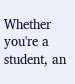Whether you're a student, an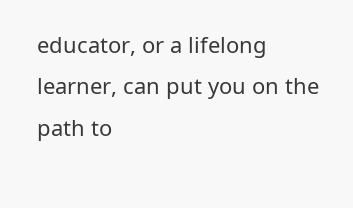educator, or a lifelong learner, can put you on the path to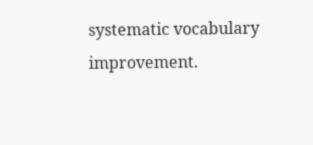systematic vocabulary improvement.